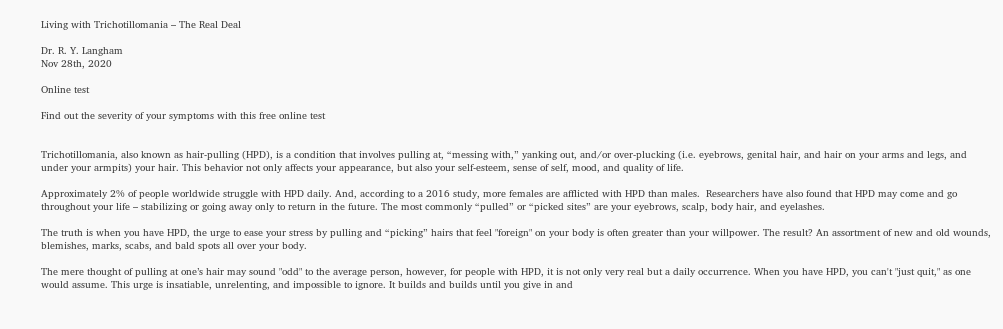Living with Trichotillomania – The Real Deal

Dr. R. Y. Langham
Nov 28th, 2020

Online test

Find out the severity of your symptoms with this free online test


Trichotillomania, also known as hair-pulling (HPD), is a condition that involves pulling at, “messing with,” yanking out, and/or over-plucking (i.e. eyebrows, genital hair, and hair on your arms and legs, and under your armpits) your hair. This behavior not only affects your appearance, but also your self-esteem, sense of self, mood, and quality of life.

Approximately 2% of people worldwide struggle with HPD daily. And, according to a 2016 study, more females are afflicted with HPD than males.  Researchers have also found that HPD may come and go throughout your life – stabilizing or going away only to return in the future. The most commonly “pulled” or “picked sites” are your eyebrows, scalp, body hair, and eyelashes.

The truth is when you have HPD, the urge to ease your stress by pulling and “picking” hairs that feel "foreign" on your body is often greater than your willpower. The result? An assortment of new and old wounds, blemishes, marks, scabs, and bald spots all over your body.

The mere thought of pulling at one’s hair may sound "odd" to the average person, however, for people with HPD, it is not only very real but a daily occurrence. When you have HPD, you can't "just quit," as one would assume. This urge is insatiable, unrelenting, and impossible to ignore. It builds and builds until you give in and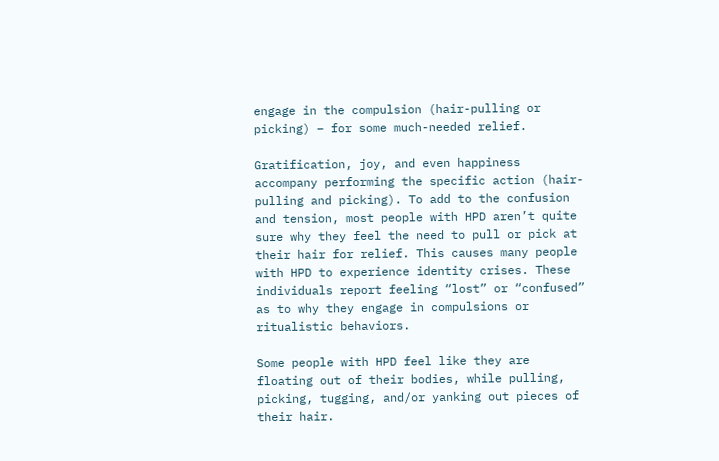engage in the compulsion (hair-pulling or picking) – for some much-needed relief.

Gratification, joy, and even happiness accompany performing the specific action (hair-pulling and picking). To add to the confusion and tension, most people with HPD aren’t quite sure why they feel the need to pull or pick at their hair for relief. This causes many people with HPD to experience identity crises. These individuals report feeling “lost” or “confused” as to why they engage in compulsions or ritualistic behaviors.

Some people with HPD feel like they are floating out of their bodies, while pulling, picking, tugging, and/or yanking out pieces of their hair.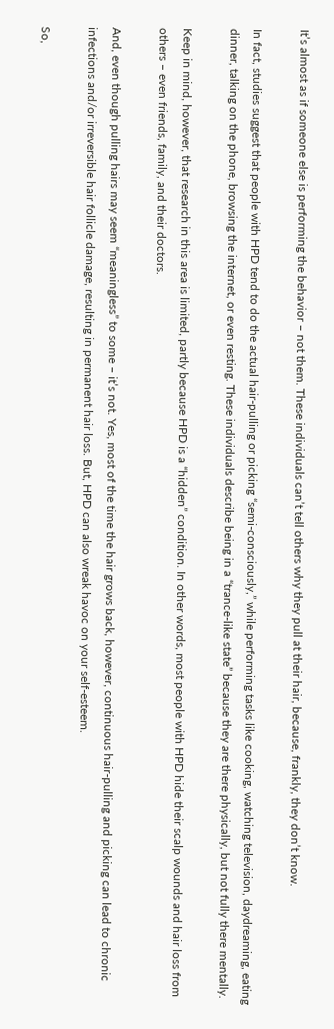It’s almost as if someone else is performing the behavior – not them. These individuals can’t tell others why they pull at their hair, because, frankly, they don’t know.

In fact, studies suggest that people with HPD tend to do the actual hair-pulling or picking “semi-consciously,” while performing tasks like cooking, watching television, daydreaming, eating dinner, talking on the phone, browsing the internet, or even resting. These individuals describe being in a “trance-like state” because they are there physically, but not fully there mentally.

Keep in mind, however, that research in this area is limited, partly because HPD is a “hidden” condition. In other words, most people with HPD hide their scalp wounds and hair loss from others – even friends, family, and their doctors.

And, even though pulling hairs may seem “meaningless” to some – it’s not. Yes, most of the time the hair grows back, however, continuous hair-pulling and picking can lead to chronic infections and/or irreversible hair follicle damage, resulting in permanent hair loss. But, HPD can also wreak havoc on your self-esteem.

So,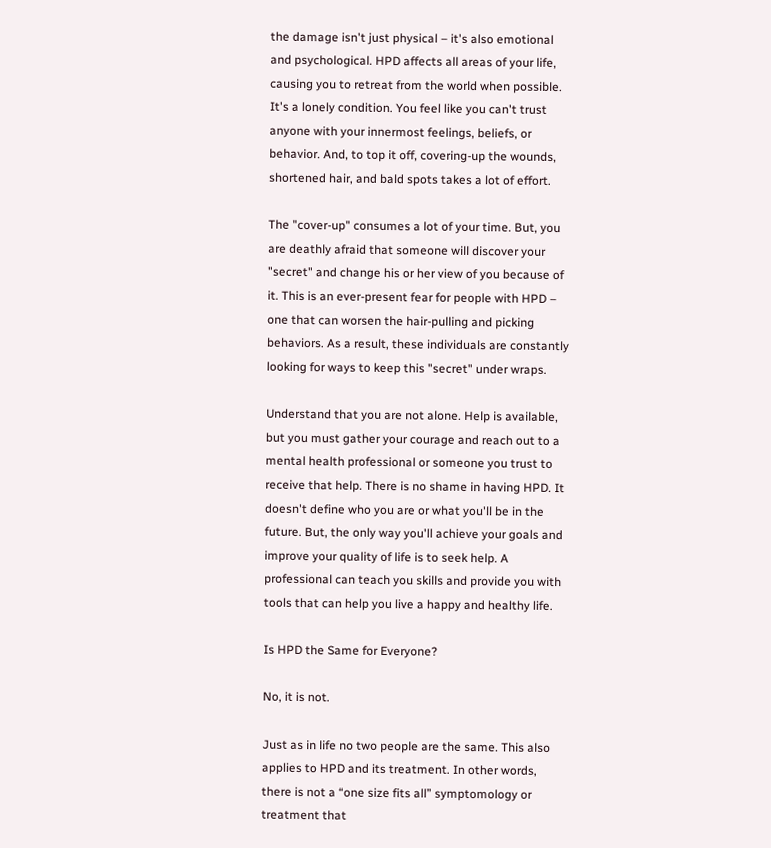the damage isn't just physical – it's also emotional and psychological. HPD affects all areas of your life, causing you to retreat from the world when possible. It's a lonely condition. You feel like you can't trust anyone with your innermost feelings, beliefs, or behavior. And, to top it off, covering-up the wounds, shortened hair, and bald spots takes a lot of effort.

The "cover-up" consumes a lot of your time. But, you are deathly afraid that someone will discover your "secret" and change his or her view of you because of it. This is an ever-present fear for people with HPD – one that can worsen the hair-pulling and picking behaviors. As a result, these individuals are constantly looking for ways to keep this "secret" under wraps.

Understand that you are not alone. Help is available, but you must gather your courage and reach out to a mental health professional or someone you trust to receive that help. There is no shame in having HPD. It doesn't define who you are or what you'll be in the future. But, the only way you'll achieve your goals and improve your quality of life is to seek help. A professional can teach you skills and provide you with tools that can help you live a happy and healthy life.

Is HPD the Same for Everyone?

No, it is not.

Just as in life no two people are the same. This also applies to HPD and its treatment. In other words, there is not a “one size fits all” symptomology or treatment that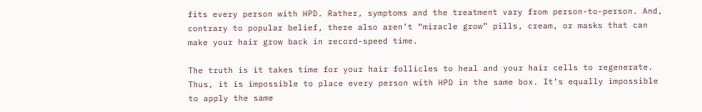fits every person with HPD. Rather, symptoms and the treatment vary from person-to-person. And, contrary to popular belief, there also aren’t “miracle grow” pills, cream, or masks that can make your hair grow back in record-speed time.

The truth is it takes time for your hair follicles to heal and your hair cells to regenerate. Thus, it is impossible to place every person with HPD in the same box. It’s equally impossible to apply the same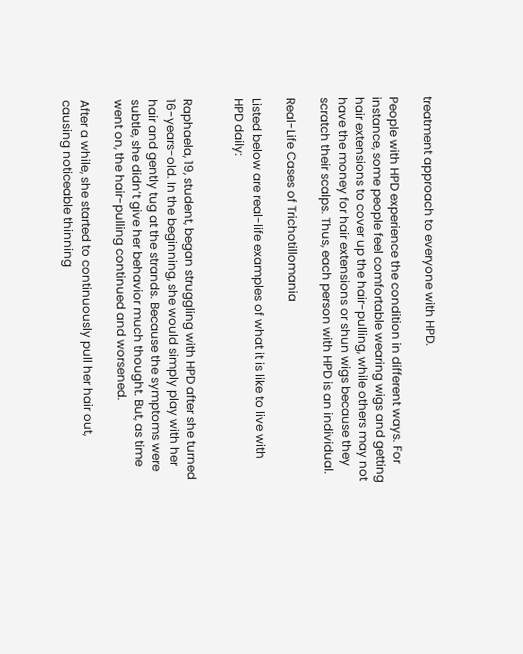treatment approach to everyone with HPD.

People with HPD experience the condition in different ways. For instance, some people feel comfortable wearing wigs and getting hair extensions to cover up the hair-pulling, while others may not have the money for hair extensions or shun wigs because they scratch their scalps. Thus, each person with HPD is an individual.

Real-Life Cases of Trichotillomania

Listed below are real-life examples of what it is like to live with HPD daily:


Raphaela, 19, student, began struggling with HPD after she turned 16-years-old. In the beginning, she would simply play with her hair and gently tug at the strands. Because the symptoms were subtle, she didn’t give her behavior much thought. But, as time went on, the hair-pulling continued and worsened.

After a while, she started to continuously pull her hair out, causing noticeable thinning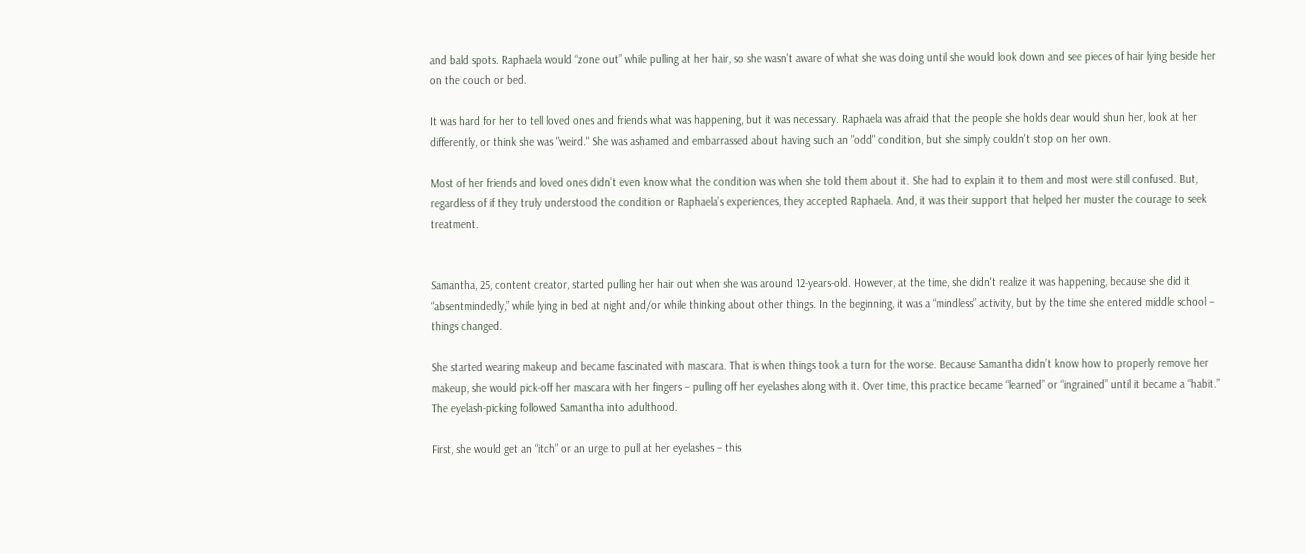and bald spots. Raphaela would “zone out” while pulling at her hair, so she wasn’t aware of what she was doing until she would look down and see pieces of hair lying beside her on the couch or bed.

It was hard for her to tell loved ones and friends what was happening, but it was necessary. Raphaela was afraid that the people she holds dear would shun her, look at her differently, or think she was "weird." She was ashamed and embarrassed about having such an "odd" condition, but she simply couldn't stop on her own.

Most of her friends and loved ones didn’t even know what the condition was when she told them about it. She had to explain it to them and most were still confused. But, regardless of if they truly understood the condition or Raphaela’s experiences, they accepted Raphaela. And, it was their support that helped her muster the courage to seek treatment.


Samantha, 25, content creator, started pulling her hair out when she was around 12-years-old. However, at the time, she didn't realize it was happening, because she did it “absentmindedly,” while lying in bed at night and/or while thinking about other things. In the beginning, it was a “mindless” activity, but by the time she entered middle school – things changed.

She started wearing makeup and became fascinated with mascara. That is when things took a turn for the worse. Because Samantha didn’t know how to properly remove her makeup, she would pick-off her mascara with her fingers – pulling off her eyelashes along with it. Over time, this practice became “learned” or “ingrained” until it became a “habit.” The eyelash-picking followed Samantha into adulthood.

First, she would get an “itch” or an urge to pull at her eyelashes – this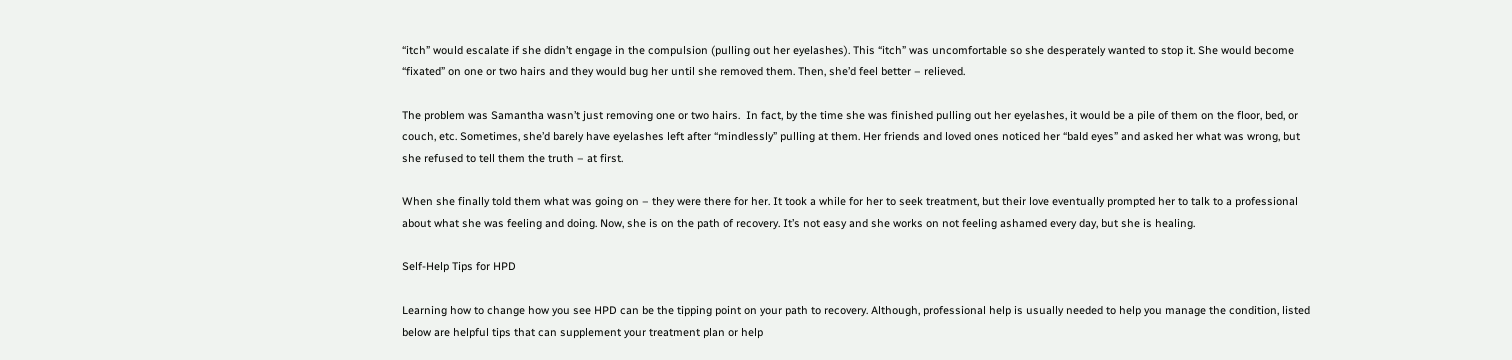“itch” would escalate if she didn’t engage in the compulsion (pulling out her eyelashes). This “itch” was uncomfortable so she desperately wanted to stop it. She would become “fixated” on one or two hairs and they would bug her until she removed them. Then, she’d feel better – relieved.

The problem was Samantha wasn’t just removing one or two hairs.  In fact, by the time she was finished pulling out her eyelashes, it would be a pile of them on the floor, bed, or couch, etc. Sometimes, she’d barely have eyelashes left after “mindlessly” pulling at them. Her friends and loved ones noticed her “bald eyes” and asked her what was wrong, but she refused to tell them the truth – at first.

When she finally told them what was going on – they were there for her. It took a while for her to seek treatment, but their love eventually prompted her to talk to a professional about what she was feeling and doing. Now, she is on the path of recovery. It’s not easy and she works on not feeling ashamed every day, but she is healing.

Self-Help Tips for HPD

Learning how to change how you see HPD can be the tipping point on your path to recovery. Although, professional help is usually needed to help you manage the condition, listed below are helpful tips that can supplement your treatment plan or help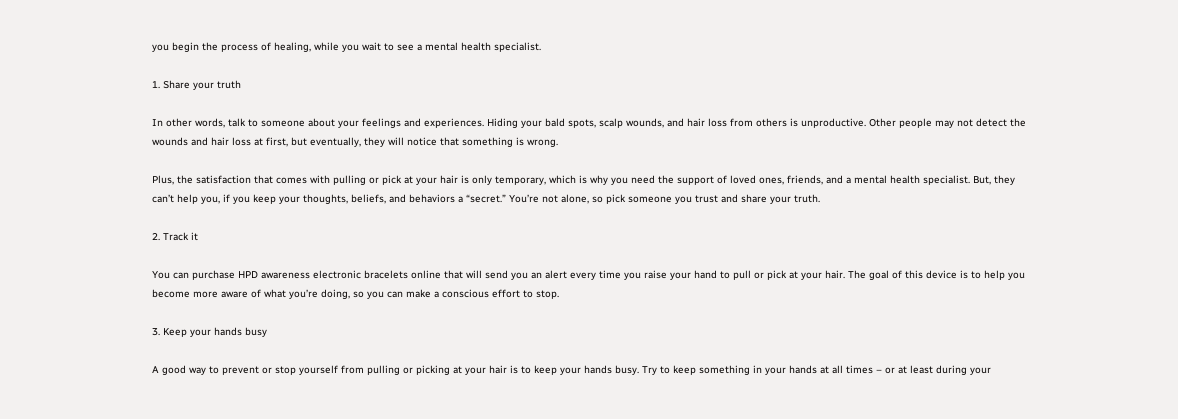you begin the process of healing, while you wait to see a mental health specialist.

1. Share your truth

In other words, talk to someone about your feelings and experiences. Hiding your bald spots, scalp wounds, and hair loss from others is unproductive. Other people may not detect the wounds and hair loss at first, but eventually, they will notice that something is wrong.

Plus, the satisfaction that comes with pulling or pick at your hair is only temporary, which is why you need the support of loved ones, friends, and a mental health specialist. But, they can’t help you, if you keep your thoughts, beliefs, and behaviors a “secret.” You’re not alone, so pick someone you trust and share your truth.

2. Track it

You can purchase HPD awareness electronic bracelets online that will send you an alert every time you raise your hand to pull or pick at your hair. The goal of this device is to help you become more aware of what you’re doing, so you can make a conscious effort to stop.

3. Keep your hands busy

A good way to prevent or stop yourself from pulling or picking at your hair is to keep your hands busy. Try to keep something in your hands at all times – or at least during your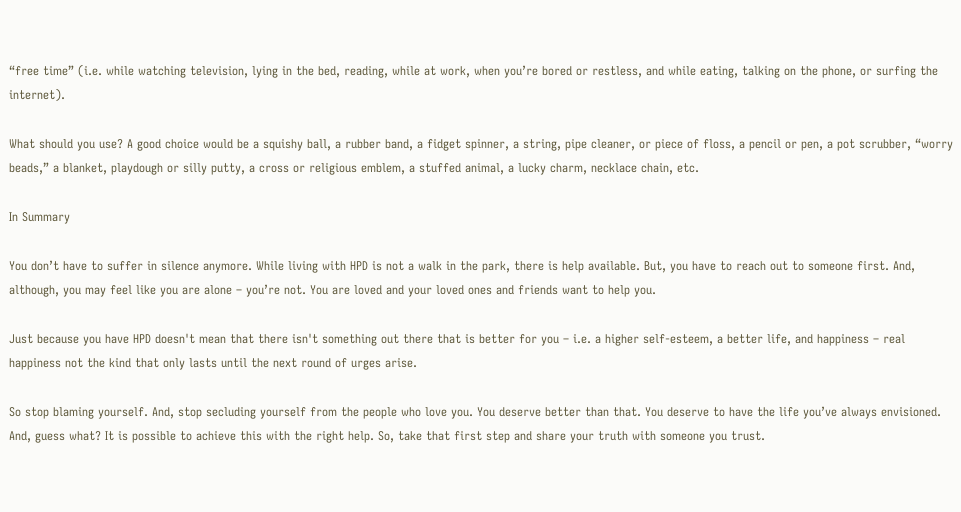“free time” (i.e. while watching television, lying in the bed, reading, while at work, when you’re bored or restless, and while eating, talking on the phone, or surfing the internet).

What should you use? A good choice would be a squishy ball, a rubber band, a fidget spinner, a string, pipe cleaner, or piece of floss, a pencil or pen, a pot scrubber, “worry beads,” a blanket, playdough or silly putty, a cross or religious emblem, a stuffed animal, a lucky charm, necklace chain, etc.

In Summary

You don’t have to suffer in silence anymore. While living with HPD is not a walk in the park, there is help available. But, you have to reach out to someone first. And, although, you may feel like you are alone – you’re not. You are loved and your loved ones and friends want to help you.

Just because you have HPD doesn't mean that there isn't something out there that is better for you – i.e. a higher self-esteem, a better life, and happiness – real happiness not the kind that only lasts until the next round of urges arise.

So stop blaming yourself. And, stop secluding yourself from the people who love you. You deserve better than that. You deserve to have the life you’ve always envisioned. And, guess what? It is possible to achieve this with the right help. So, take that first step and share your truth with someone you trust.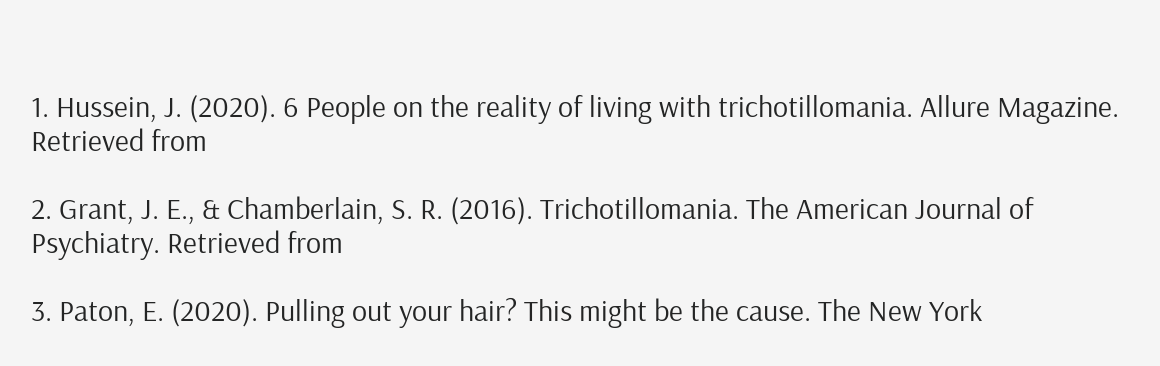1. Hussein, J. (2020). 6 People on the reality of living with trichotillomania. Allure Magazine. Retrieved from

2. Grant, J. E., & Chamberlain, S. R. (2016). Trichotillomania. The American Journal of Psychiatry. Retrieved from

3. Paton, E. (2020). Pulling out your hair? This might be the cause. The New York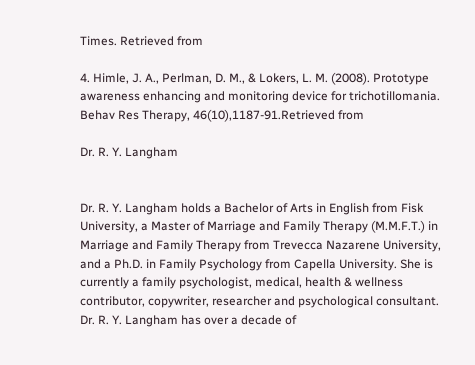Times. Retrieved from

4. Himle, J. A., Perlman, D. M., & Lokers, L. M. (2008). Prototype awareness enhancing and monitoring device for trichotillomania. Behav Res Therapy, 46(10),1187-91.Retrieved from

Dr. R. Y. Langham


Dr. R. Y. Langham holds a Bachelor of Arts in English from Fisk University, a Master of Marriage and Family Therapy (M.M.F.T.) in Marriage and Family Therapy from Trevecca Nazarene University, and a Ph.D. in Family Psychology from Capella University. She is currently a family psychologist, medical, health & wellness contributor, copywriter, researcher and psychological consultant. Dr. R. Y. Langham has over a decade of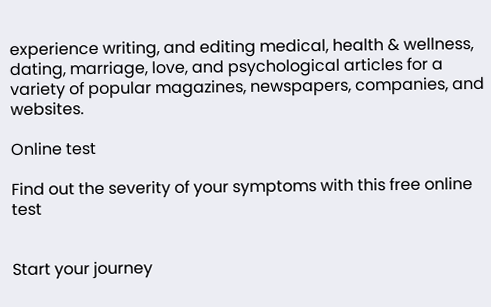experience writing, and editing medical, health & wellness, dating, marriage, love, and psychological articles for a variety of popular magazines, newspapers, companies, and websites.

Online test

Find out the severity of your symptoms with this free online test


Start your journey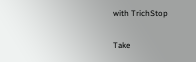with TrichStop

Take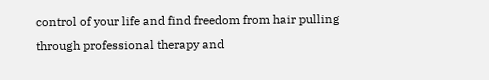control of your life and find freedom from hair pulling through professional therapy and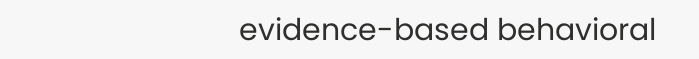evidence-based behavioral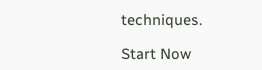techniques.

Start Now